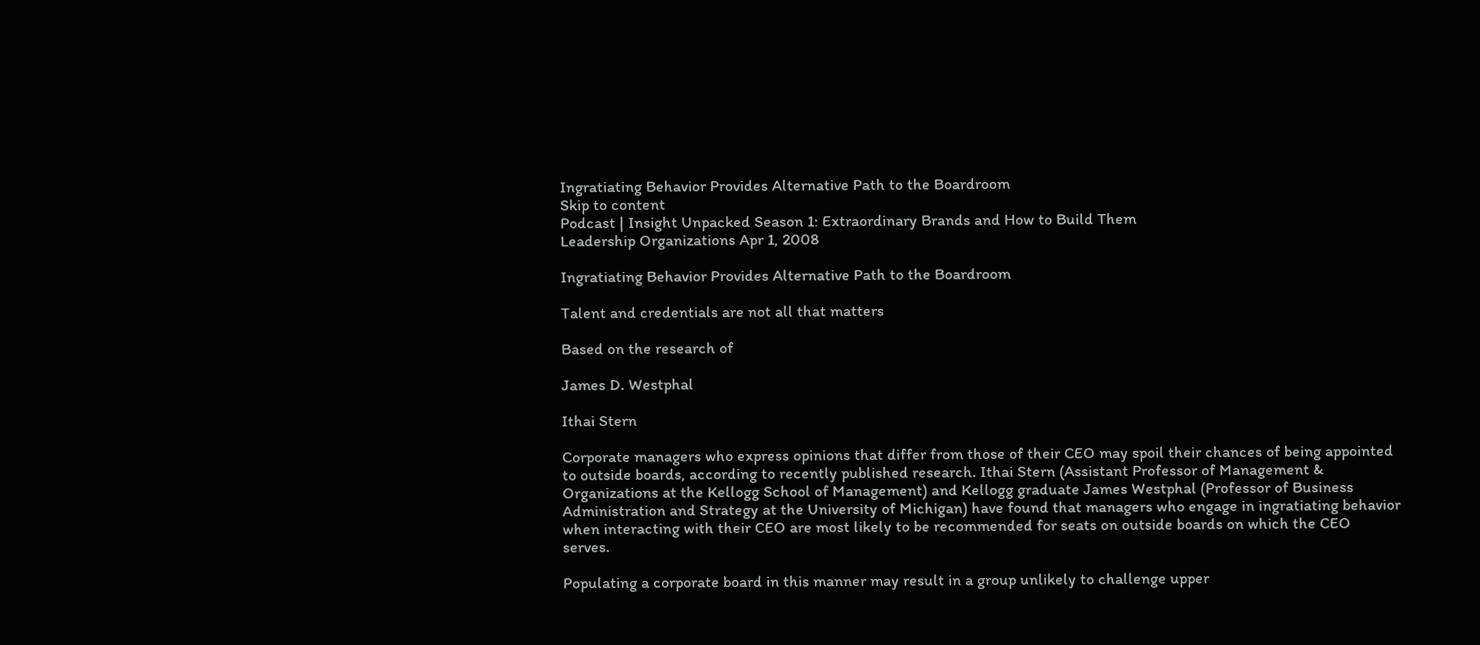Ingratiating Behavior Provides Alternative Path to the Boardroom
Skip to content
Podcast | Insight Unpacked Season 1: Extraordinary Brands and How to Build Them
Leadership Organizations Apr 1, 2008

Ingratiating Behavior Provides Alternative Path to the Boardroom

Talent and credentials are not all that matters

Based on the research of

James D. Westphal

Ithai Stern

Corporate managers who express opinions that differ from those of their CEO may spoil their chances of being appointed to outside boards, according to recently published research. Ithai Stern (Assistant Professor of Management & Organizations at the Kellogg School of Management) and Kellogg graduate James Westphal (Professor of Business Administration and Strategy at the University of Michigan) have found that managers who engage in ingratiating behavior when interacting with their CEO are most likely to be recommended for seats on outside boards on which the CEO serves.

Populating a corporate board in this manner may result in a group unlikely to challenge upper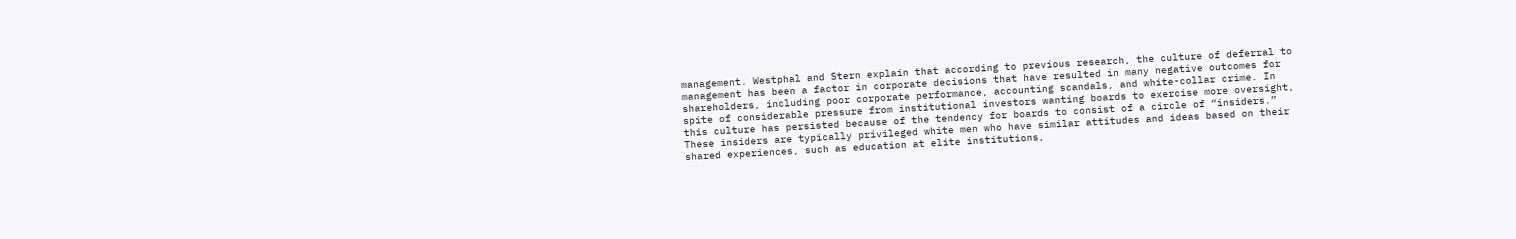management. Westphal and Stern explain that according to previous research, the culture of deferral to management has been a factor in corporate decisions that have resulted in many negative outcomes for shareholders, including poor corporate performance, accounting scandals, and white-collar crime. In spite of considerable pressure from institutional investors wanting boards to exercise more oversight, this culture has persisted because of the tendency for boards to consist of a circle of “insiders.” These insiders are typically privileged white men who have similar attitudes and ideas based on their shared experiences, such as education at elite institutions,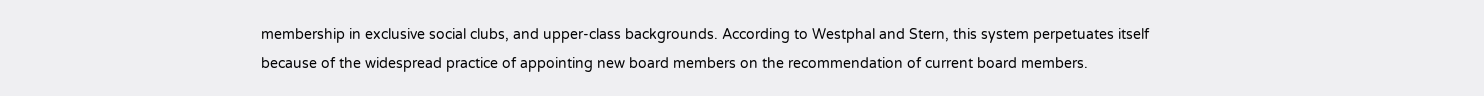membership in exclusive social clubs, and upper-class backgrounds. According to Westphal and Stern, this system perpetuates itself because of the widespread practice of appointing new board members on the recommendation of current board members.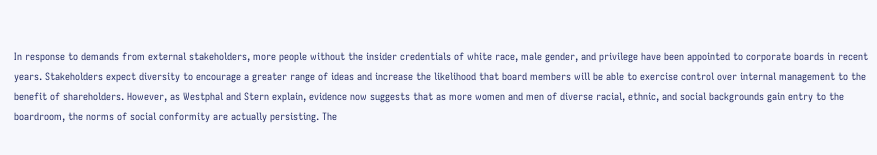In response to demands from external stakeholders, more people without the insider credentials of white race, male gender, and privilege have been appointed to corporate boards in recent years. Stakeholders expect diversity to encourage a greater range of ideas and increase the likelihood that board members will be able to exercise control over internal management to the benefit of shareholders. However, as Westphal and Stern explain, evidence now suggests that as more women and men of diverse racial, ethnic, and social backgrounds gain entry to the boardroom, the norms of social conformity are actually persisting. The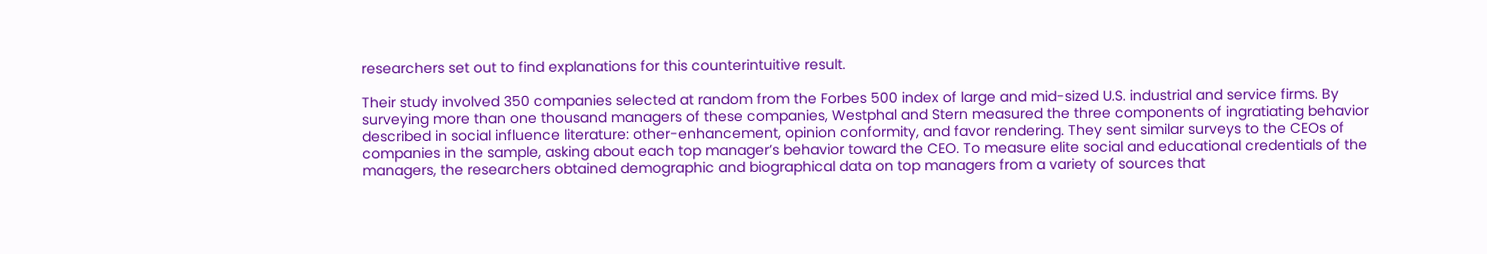researchers set out to find explanations for this counterintuitive result.

Their study involved 350 companies selected at random from the Forbes 500 index of large and mid-sized U.S. industrial and service firms. By surveying more than one thousand managers of these companies, Westphal and Stern measured the three components of ingratiating behavior described in social influence literature: other-enhancement, opinion conformity, and favor rendering. They sent similar surveys to the CEOs of companies in the sample, asking about each top manager’s behavior toward the CEO. To measure elite social and educational credentials of the managers, the researchers obtained demographic and biographical data on top managers from a variety of sources that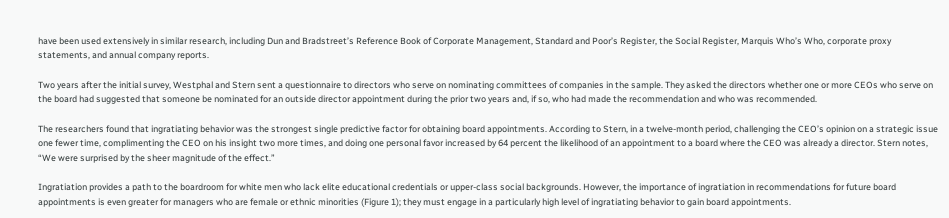have been used extensively in similar research, including Dun and Bradstreet’s Reference Book of Corporate Management, Standard and Poor’s Register, the Social Register, Marquis Who’s Who, corporate proxy statements, and annual company reports.

Two years after the initial survey, Westphal and Stern sent a questionnaire to directors who serve on nominating committees of companies in the sample. They asked the directors whether one or more CEOs who serve on the board had suggested that someone be nominated for an outside director appointment during the prior two years and, if so, who had made the recommendation and who was recommended.

The researchers found that ingratiating behavior was the strongest single predictive factor for obtaining board appointments. According to Stern, in a twelve-month period, challenging the CEO’s opinion on a strategic issue one fewer time, complimenting the CEO on his insight two more times, and doing one personal favor increased by 64 percent the likelihood of an appointment to a board where the CEO was already a director. Stern notes, “We were surprised by the sheer magnitude of the effect.”

Ingratiation provides a path to the boardroom for white men who lack elite educational credentials or upper-class social backgrounds. However, the importance of ingratiation in recommendations for future board appointments is even greater for managers who are female or ethnic minorities (Figure 1); they must engage in a particularly high level of ingratiating behavior to gain board appointments.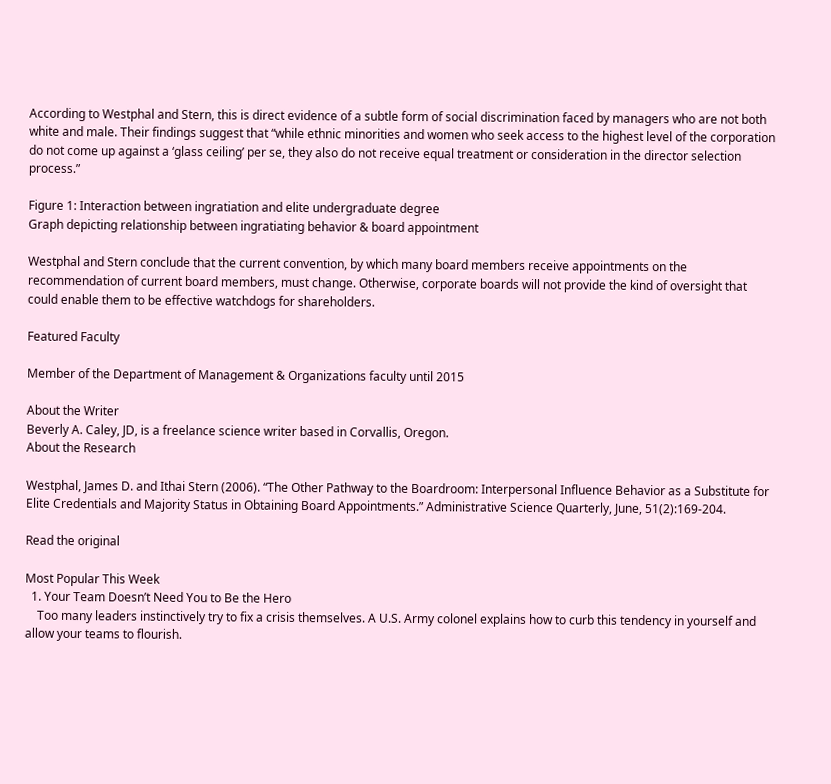According to Westphal and Stern, this is direct evidence of a subtle form of social discrimination faced by managers who are not both white and male. Their findings suggest that “while ethnic minorities and women who seek access to the highest level of the corporation do not come up against a ‘glass ceiling’ per se, they also do not receive equal treatment or consideration in the director selection process.”

Figure 1: Interaction between ingratiation and elite undergraduate degree
Graph depicting relationship between ingratiating behavior & board appointment

Westphal and Stern conclude that the current convention, by which many board members receive appointments on the recommendation of current board members, must change. Otherwise, corporate boards will not provide the kind of oversight that could enable them to be effective watchdogs for shareholders.

Featured Faculty

Member of the Department of Management & Organizations faculty until 2015

About the Writer
Beverly A. Caley, JD, is a freelance science writer based in Corvallis, Oregon.
About the Research

Westphal, James D. and Ithai Stern (2006). “The Other Pathway to the Boardroom: Interpersonal Influence Behavior as a Substitute for Elite Credentials and Majority Status in Obtaining Board Appointments.” Administrative Science Quarterly, June, 51(2):169-204.

Read the original

Most Popular This Week
  1. Your Team Doesn’t Need You to Be the Hero
    Too many leaders instinctively try to fix a crisis themselves. A U.S. Army colonel explains how to curb this tendency in yourself and allow your teams to flourish.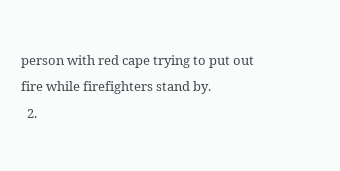person with red cape trying to put out fire while firefighters stand by.
  2.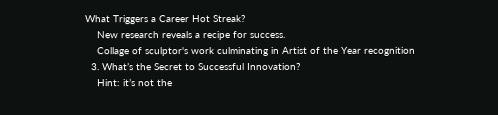What Triggers a Career Hot Streak?
    New research reveals a recipe for success.
    Collage of sculptor's work culminating in Artist of the Year recognition
  3. What’s the Secret to Successful Innovation?
    Hint: it’s not the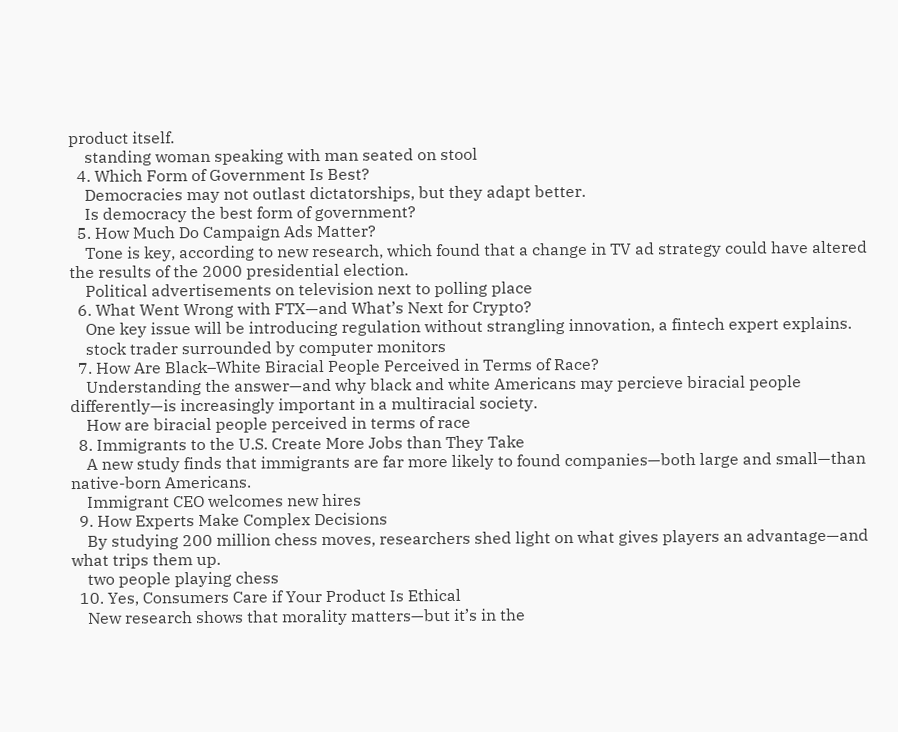product itself.
    standing woman speaking with man seated on stool
  4. Which Form of Government Is Best?
    Democracies may not outlast dictatorships, but they adapt better.
    Is democracy the best form of government?
  5. How Much Do Campaign Ads Matter?
    Tone is key, according to new research, which found that a change in TV ad strategy could have altered the results of the 2000 presidential election.
    Political advertisements on television next to polling place
  6. What Went Wrong with FTX—and What’s Next for Crypto?
    One key issue will be introducing regulation without strangling innovation, a fintech expert explains.
    stock trader surrounded by computer monitors
  7. How Are Black–White Biracial People Perceived in Terms of Race?
    Understanding the answer—and why black and white Americans may percieve biracial people differently—is increasingly important in a multiracial society.
    How are biracial people perceived in terms of race
  8. Immigrants to the U.S. Create More Jobs than They Take
    A new study finds that immigrants are far more likely to found companies—both large and small—than native-born Americans.
    Immigrant CEO welcomes new hires
  9. How Experts Make Complex Decisions
    By studying 200 million chess moves, researchers shed light on what gives players an advantage—and what trips them up.
    two people playing chess
  10. Yes, Consumers Care if Your Product Is Ethical
    New research shows that morality matters—but it’s in the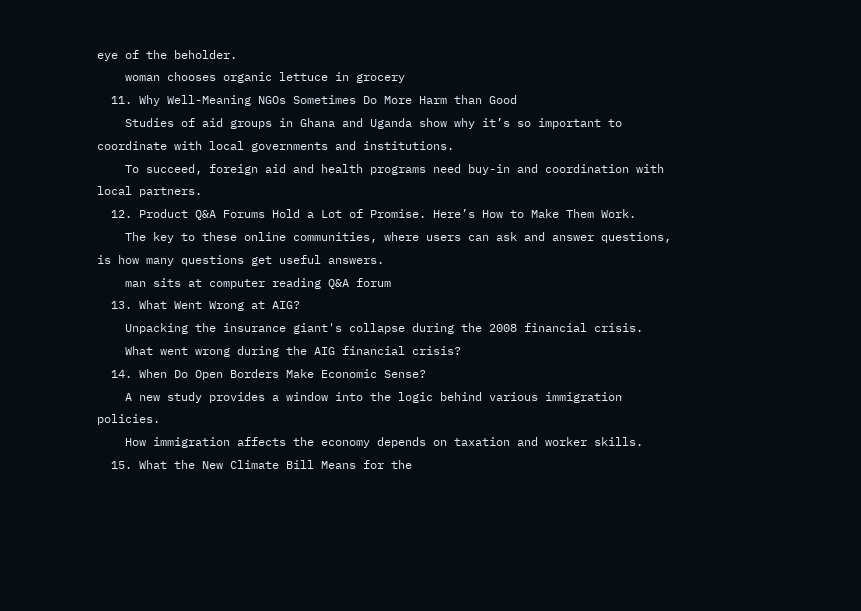eye of the beholder.
    woman chooses organic lettuce in grocery
  11. Why Well-Meaning NGOs Sometimes Do More Harm than Good
    Studies of aid groups in Ghana and Uganda show why it’s so important to coordinate with local governments and institutions.
    To succeed, foreign aid and health programs need buy-in and coordination with local partners.
  12. Product Q&A Forums Hold a Lot of Promise. Here’s How to Make Them Work.
    The key to these online communities, where users can ask and answer questions, is how many questions get useful answers.
    man sits at computer reading Q&A forum
  13. What Went Wrong at AIG?
    Unpacking the insurance giant's collapse during the 2008 financial crisis.
    What went wrong during the AIG financial crisis?
  14. When Do Open Borders Make Economic Sense?
    A new study provides a window into the logic behind various immigration policies.
    How immigration affects the economy depends on taxation and worker skills.
  15. What the New Climate Bill Means for the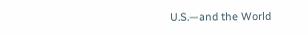U.S.—and the World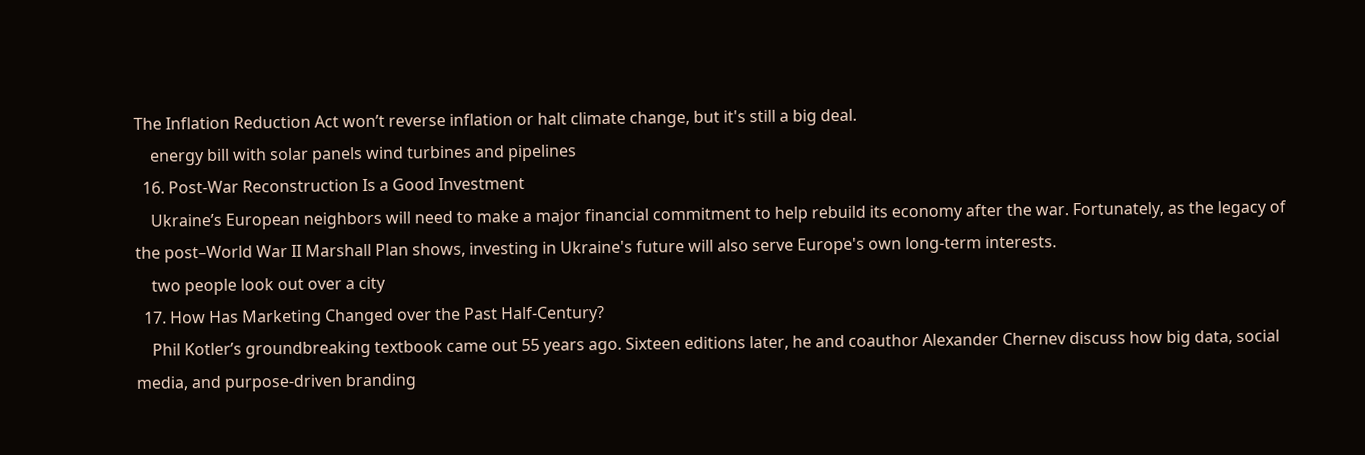The Inflation Reduction Act won’t reverse inflation or halt climate change, but it's still a big deal.
    energy bill with solar panels wind turbines and pipelines
  16. Post-War Reconstruction Is a Good Investment
    Ukraine’s European neighbors will need to make a major financial commitment to help rebuild its economy after the war. Fortunately, as the legacy of the post–World War II Marshall Plan shows, investing in Ukraine's future will also serve Europe's own long-term interests.
    two people look out over a city
  17. How Has Marketing Changed over the Past Half-Century?
    Phil Kotler’s groundbreaking textbook came out 55 years ago. Sixteen editions later, he and coauthor Alexander Chernev discuss how big data, social media, and purpose-driven branding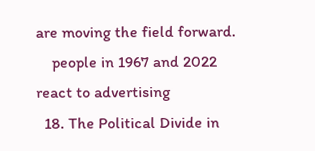are moving the field forward.
    people in 1967 and 2022 react to advertising
  18. The Political Divide in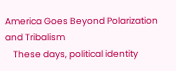America Goes Beyond Polarization and Tribalism
    These days, political identity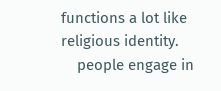functions a lot like religious identity.
    people engage in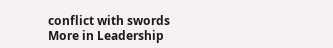conflict with swords
More in Leadership